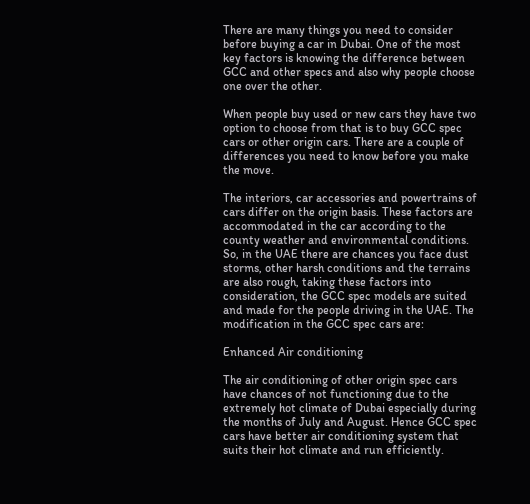There are many things you need to consider before buying a car in Dubai. One of the most key factors is knowing the difference between GCC and other specs and also why people choose one over the other.

When people buy used or new cars they have two option to choose from that is to buy GCC spec cars or other origin cars. There are a couple of differences you need to know before you make the move.

The interiors, car accessories and powertrains of cars differ on the origin basis. These factors are accommodated in the car according to the county weather and environmental conditions. So, in the UAE there are chances you face dust storms, other harsh conditions and the terrains are also rough, taking these factors into consideration, the GCC spec models are suited and made for the people driving in the UAE. The modification in the GCC spec cars are:

Enhanced Air conditioning

The air conditioning of other origin spec cars have chances of not functioning due to the extremely hot climate of Dubai especially during the months of July and August. Hence GCC spec cars have better air conditioning system that suits their hot climate and run efficiently.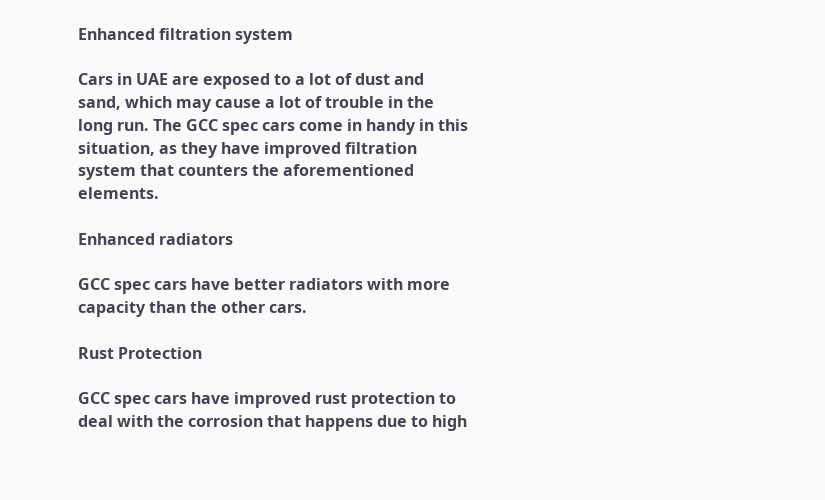Enhanced filtration system

Cars in UAE are exposed to a lot of dust and sand, which may cause a lot of trouble in the long run. The GCC spec cars come in handy in this situation, as they have improved filtration system that counters the aforementioned elements.

Enhanced radiators

GCC spec cars have better radiators with more capacity than the other cars.

Rust Protection

GCC spec cars have improved rust protection to deal with the corrosion that happens due to high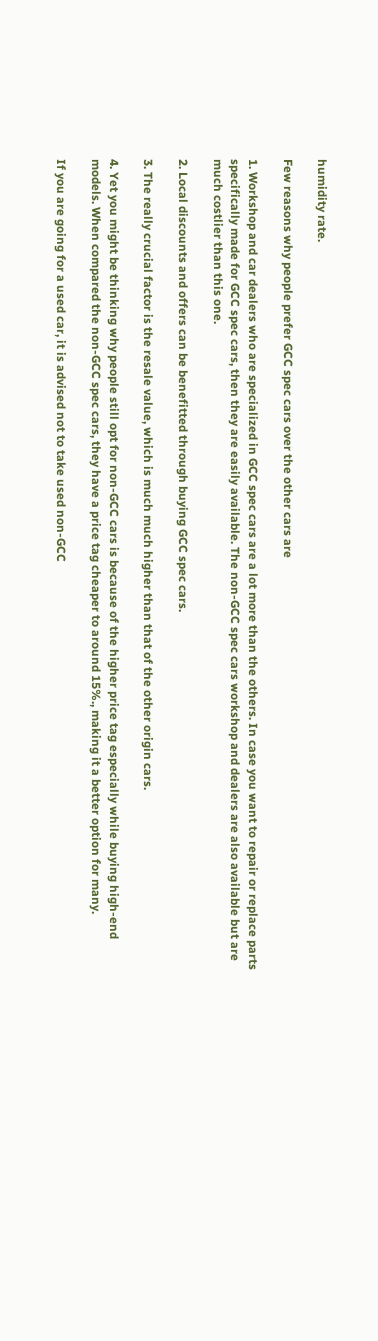humidity rate.

Few reasons why people prefer GCC spec cars over the other cars are

1. Workshop and car dealers who are specialized in GCC spec cars are a lot more than the others. In case you want to repair or replace parts specifically made for GCC spec cars, then they are easily available. The non-GCC spec cars workshop and dealers are also available but are much costlier than this one.

2. Local discounts and offers can be benefitted through buying GCC spec cars.

3. The really crucial factor is the resale value, which is much much higher than that of the other origin cars.

4. Yet you might be thinking why people still opt for non-GCC cars is because of the higher price tag especially while buying high-end models. When compared the non-GCC spec cars, they have a price tag cheaper to around 15%., making it a better option for many.

If you are going for a used car, it is advised not to take used non-GCC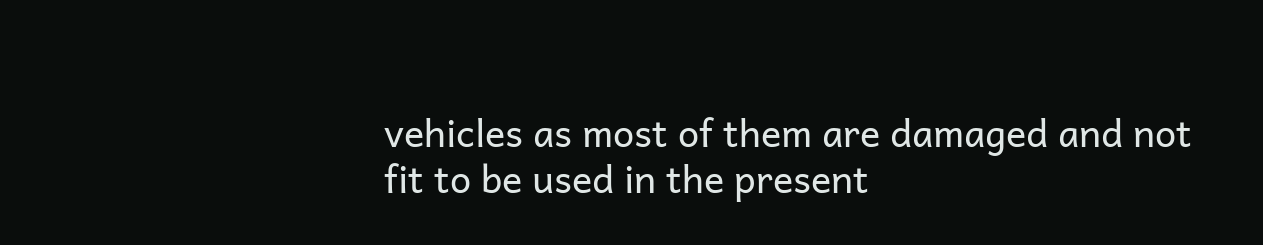vehicles as most of them are damaged and not fit to be used in the present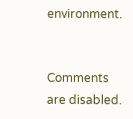environment.


Comments are disabled.